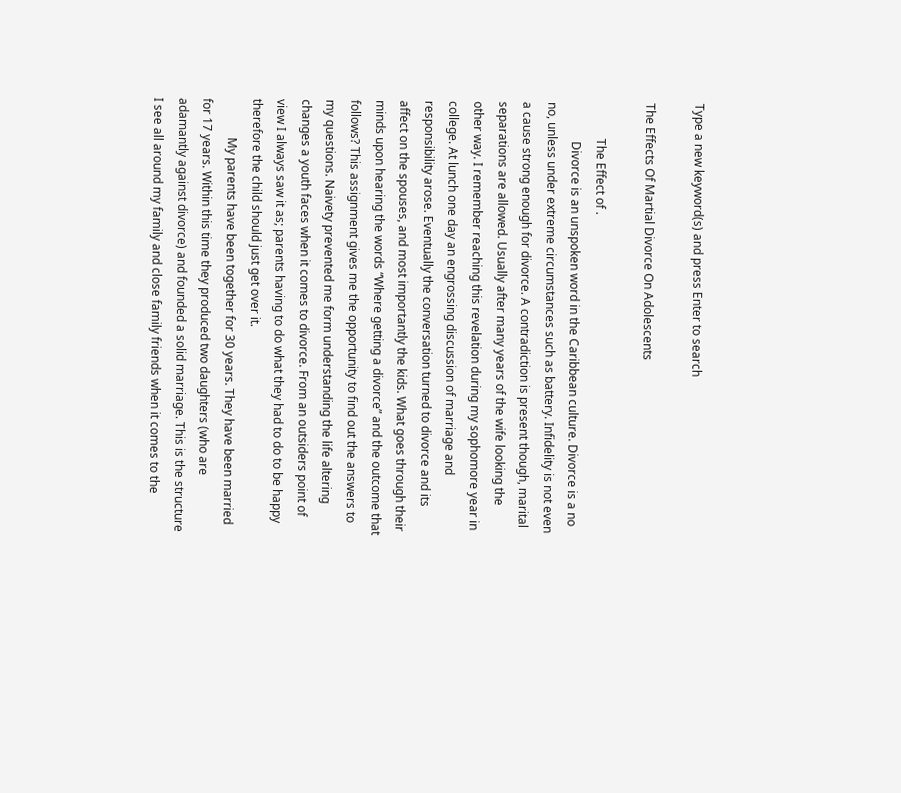Type a new keyword(s) and press Enter to search

The Effects Of Martial Divorce On Adolescents

            The Effect of .
             Divorce is an unspoken word in the Caribbean culture. Divorce is a no no, unless under extreme circumstances such as battery. Infidelity is not even a cause strong enough for divorce. A contradiction is present though, marital separations are allowed. Usually after many years of the wife looking the other way. I remember reaching this revelation during my sophomore year in college. At lunch one day an engrossing discussion of marriage and responsibility arose. Eventually the conversation turned to divorce and its affect on the spouses, and most importantly the kids. What goes through their minds upon hearing the words “Where getting a divorce” and the outcome that follows? This assignment gives me the opportunity to find out the answers to my questions. Naivety prevented me form understanding the life altering changes a youth faces when it comes to divorce. From an outsiders point of view I always saw it as; parents having to do what they had to do to be happy therefore the child should just get over it.
             My parents have been together for 30 years. They have been married for 17 years. Within this time they produced two daughters (who are adamantly against divorce) and founded a solid marriage. This is the structure I see all around my family and close family friends when it comes to the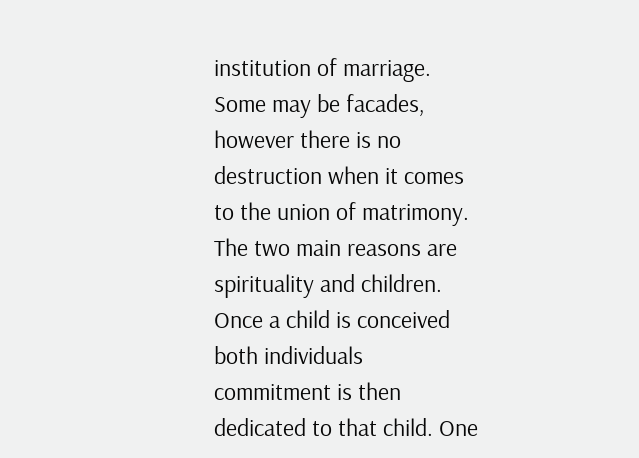institution of marriage. Some may be facades, however there is no destruction when it comes to the union of matrimony. The two main reasons are spirituality and children. Once a child is conceived both individuals commitment is then dedicated to that child. One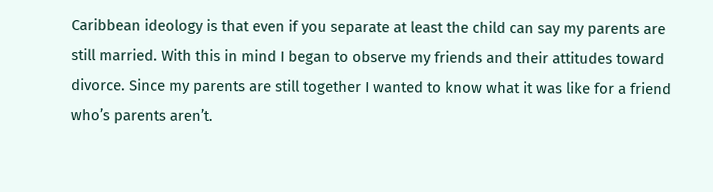Caribbean ideology is that even if you separate at least the child can say my parents are still married. With this in mind I began to observe my friends and their attitudes toward divorce. Since my parents are still together I wanted to know what it was like for a friend who’s parents aren’t.